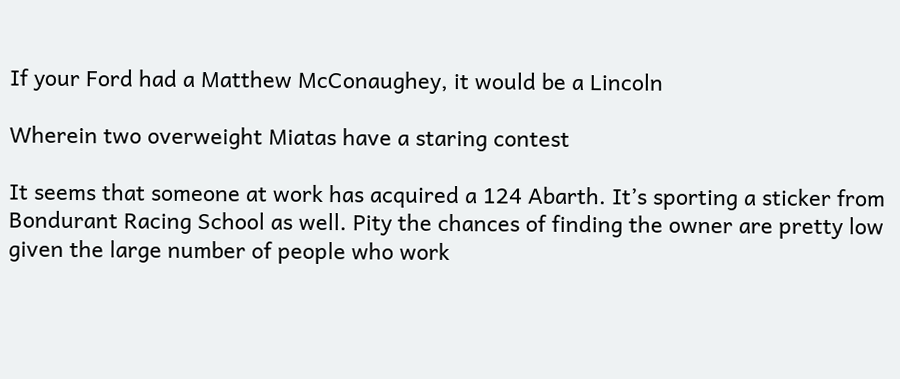If your Ford had a Matthew McConaughey, it would be a Lincoln

Wherein two overweight Miatas have a staring contest

It seems that someone at work has acquired a 124 Abarth. It’s sporting a sticker from Bondurant Racing School as well. Pity the chances of finding the owner are pretty low given the large number of people who work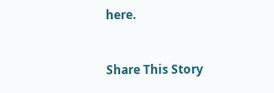here.


Share This Story